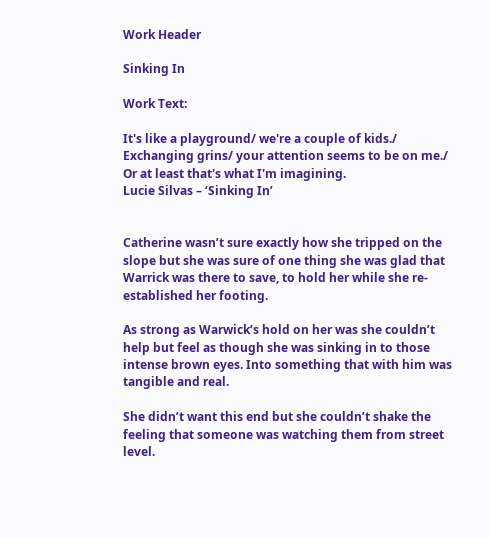Work Header

Sinking In

Work Text:

It's like a playground/ we're a couple of kids./ Exchanging grins/ your attention seems to be on me./ Or at least that's what I'm imagining.
Lucie Silvas – ‘Sinking In’


Catherine wasn’t sure exactly how she tripped on the slope but she was sure of one thing she was glad that Warrick was there to save, to hold her while she re-established her footing.

As strong as Warwick’s hold on her was she couldn’t help but feel as though she was sinking in to those intense brown eyes. Into something that with him was tangible and real.

She didn’t want this end but she couldn’t shake the feeling that someone was watching them from street level.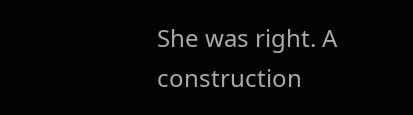She was right. A construction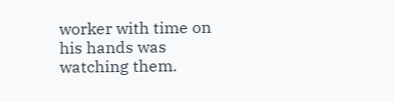worker with time on his hands was watching them.